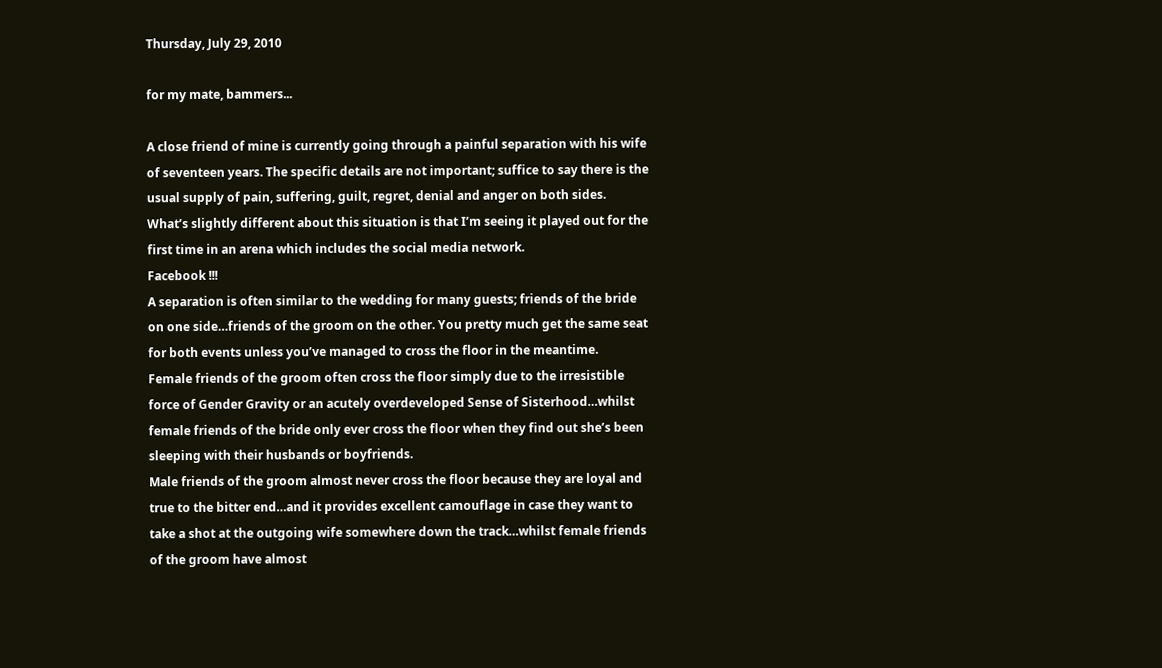Thursday, July 29, 2010

for my mate, bammers...

A close friend of mine is currently going through a painful separation with his wife of seventeen years. The specific details are not important; suffice to say there is the usual supply of pain, suffering, guilt, regret, denial and anger on both sides.
What’s slightly different about this situation is that I’m seeing it played out for the first time in an arena which includes the social media network.
Facebook !!!
A separation is often similar to the wedding for many guests; friends of the bride on one side…friends of the groom on the other. You pretty much get the same seat for both events unless you’ve managed to cross the floor in the meantime.
Female friends of the groom often cross the floor simply due to the irresistible force of Gender Gravity or an acutely overdeveloped Sense of Sisterhood…whilst female friends of the bride only ever cross the floor when they find out she’s been sleeping with their husbands or boyfriends.
Male friends of the groom almost never cross the floor because they are loyal and true to the bitter end…and it provides excellent camouflage in case they want to take a shot at the outgoing wife somewhere down the track…whilst female friends of the groom have almost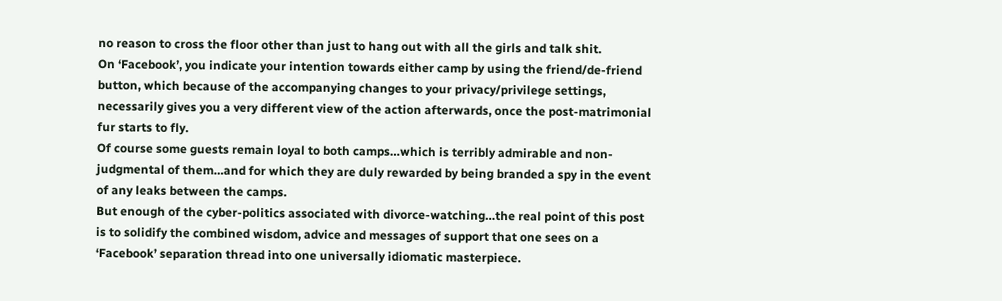no reason to cross the floor other than just to hang out with all the girls and talk shit.
On ‘Facebook’, you indicate your intention towards either camp by using the friend/de-friend button, which because of the accompanying changes to your privacy/privilege settings, necessarily gives you a very different view of the action afterwards, once the post-matrimonial fur starts to fly.
Of course some guests remain loyal to both camps…which is terribly admirable and non-judgmental of them…and for which they are duly rewarded by being branded a spy in the event of any leaks between the camps.
But enough of the cyber-politics associated with divorce-watching…the real point of this post is to solidify the combined wisdom, advice and messages of support that one sees on a ‘Facebook’ separation thread into one universally idiomatic masterpiece.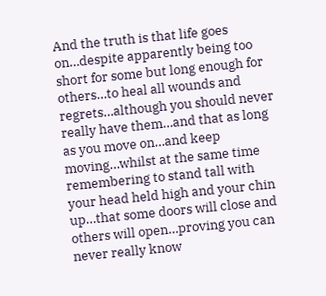And the truth is that life goes on…despite apparently being too short for some but long enough for others…to heal all wounds and regrets…although you should never really have them…and that as long as you move on…and keep moving…whilst at the same time remembering to stand tall with your head held high and your chin up…that some doors will close and others will open…proving you can never really know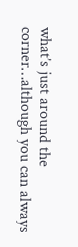what’s just around the corner…although you can always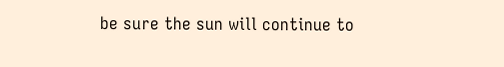be sure the sun will continue to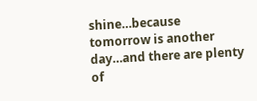shine…because tomorrow is another day…and there are plenty of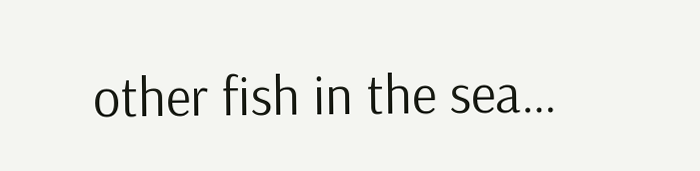other fish in the sea…